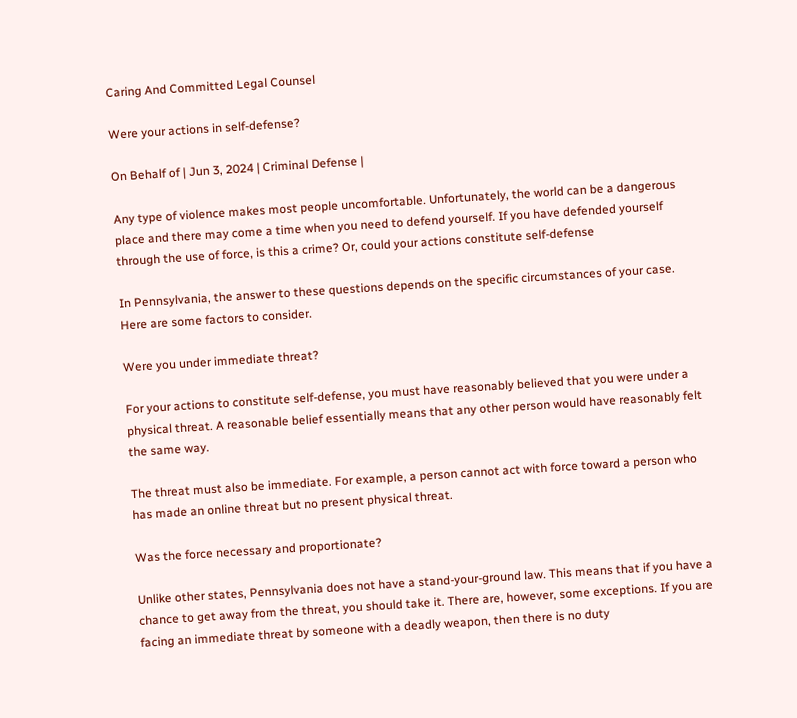Caring And Committed Legal Counsel

Were your actions in self-defense?

On Behalf of | Jun 3, 2024 | Criminal Defense |

Any type of violence makes most people uncomfortable. Unfortunately, the world can be a dangerous place and there may come a time when you need to defend yourself. If you have defended yourself through the use of force, is this a crime? Or, could your actions constitute self-defense

In Pennsylvania, the answer to these questions depends on the specific circumstances of your case. Here are some factors to consider.

Were you under immediate threat?

For your actions to constitute self-defense, you must have reasonably believed that you were under a physical threat. A reasonable belief essentially means that any other person would have reasonably felt the same way.

The threat must also be immediate. For example, a person cannot act with force toward a person who has made an online threat but no present physical threat.

Was the force necessary and proportionate?

Unlike other states, Pennsylvania does not have a stand-your-ground law. This means that if you have a chance to get away from the threat, you should take it. There are, however, some exceptions. If you are facing an immediate threat by someone with a deadly weapon, then there is no duty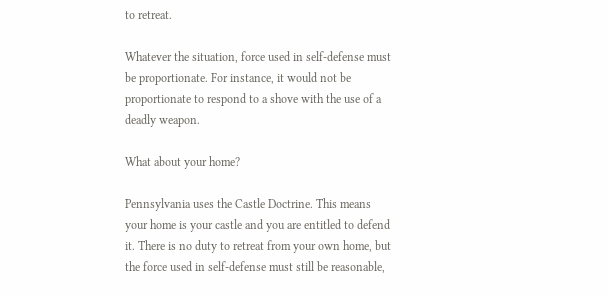to retreat.

Whatever the situation, force used in self-defense must be proportionate. For instance, it would not be proportionate to respond to a shove with the use of a deadly weapon.

What about your home?

Pennsylvania uses the Castle Doctrine. This means your home is your castle and you are entitled to defend it. There is no duty to retreat from your own home, but the force used in self-defense must still be reasonable,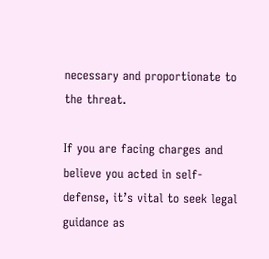necessary and proportionate to the threat.

If you are facing charges and believe you acted in self-defense, it’s vital to seek legal guidance as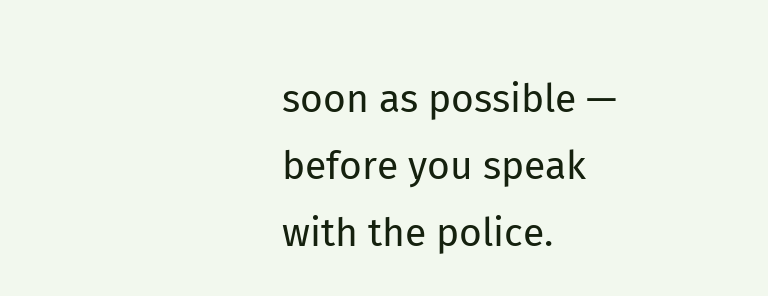soon as possible — before you speak with the police.